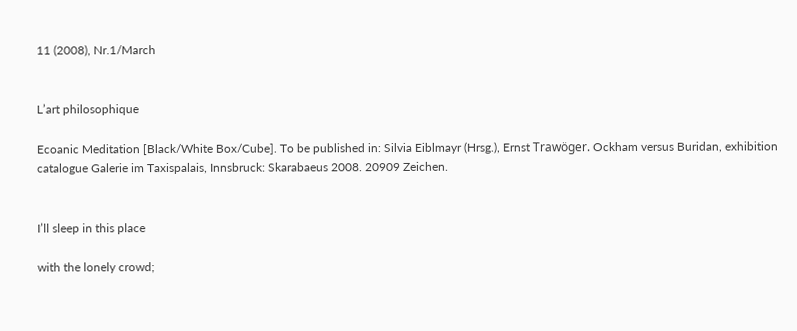11 (2008), Nr.1/March


L’art philosophique

Ecoanic Meditation [Black/White Box/Cube]. To be published in: Silvia Eiblmayr (Hrsg.), Ernst Trawöger. Ockham versus Buridan, exhibition catalogue Galerie im Taxispalais, Innsbruck: Skarabaeus 2008. 20909 Zeichen.


I’ll sleep in this place

with the lonely crowd;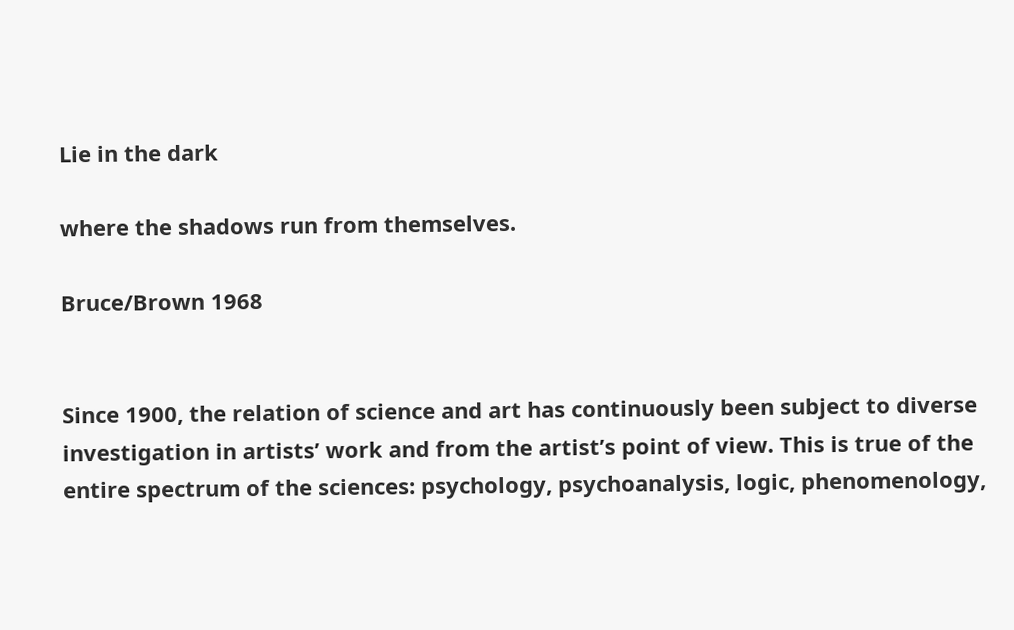Lie in the dark

where the shadows run from themselves.

Bruce/Brown 1968


Since 1900, the relation of science and art has continuously been subject to diverse investigation in artists’ work and from the artist’s point of view. This is true of the entire spectrum of the sciences: psychology, psychoanalysis, logic, phenomenology,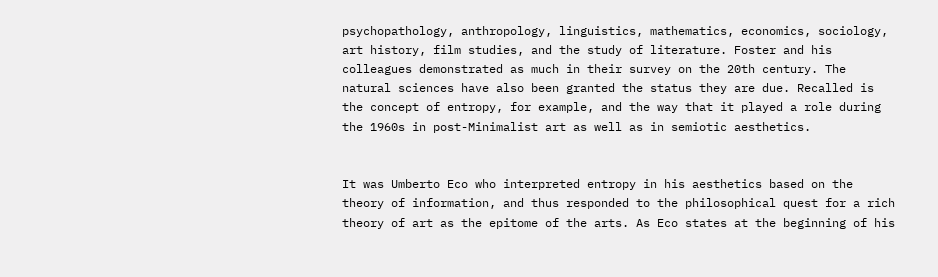psychopathology, anthropology, linguistics, mathematics, economics, sociology, art history, film studies, and the study of literature. Foster and his colleagues demonstrated as much in their survey on the 20th century. The natural sciences have also been granted the status they are due. Recalled is the concept of entropy, for example, and the way that it played a role during the 1960s in post-Minimalist art as well as in semiotic aesthetics.


It was Umberto Eco who interpreted entropy in his aesthetics based on the theory of information, and thus responded to the philosophical quest for a rich theory of art as the epitome of the arts. As Eco states at the beginning of his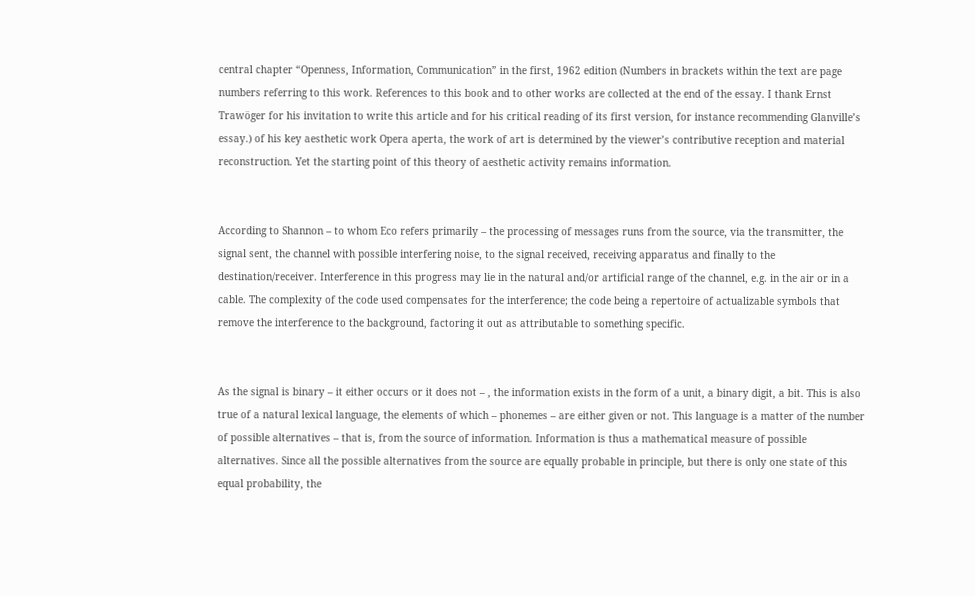central chapter “Openness, Information, Communication” in the first, 1962 edition (Numbers in brackets within the text are page numbers referring to this work. References to this book and to other works are collected at the end of the essay. I thank Ernst Trawöger for his invitation to write this article and for his critical reading of its first version, for instance recommending Glanville’s essay.) of his key aesthetic work Opera aperta, the work of art is determined by the viewer’s contributive reception and material reconstruction. Yet the starting point of this theory of aesthetic activity remains information.


According to Shannon – to whom Eco refers primarily – the processing of messages runs from the source, via the transmitter, the signal sent, the channel with possible interfering noise, to the signal received, receiving apparatus and finally to the destination/receiver. Interference in this progress may lie in the natural and/or artificial range of the channel, e.g. in the air or in a cable. The complexity of the code used compensates for the interference; the code being a repertoire of actualizable symbols that remove the interference to the background, factoring it out as attributable to something specific.


As the signal is binary – it either occurs or it does not – , the information exists in the form of a unit, a binary digit, a bit. This is also true of a natural lexical language, the elements of which – phonemes – are either given or not. This language is a matter of the number of possible alternatives – that is, from the source of information. Information is thus a mathematical measure of possible alternatives. Since all the possible alternatives from the source are equally probable in principle, but there is only one state of this equal probability, the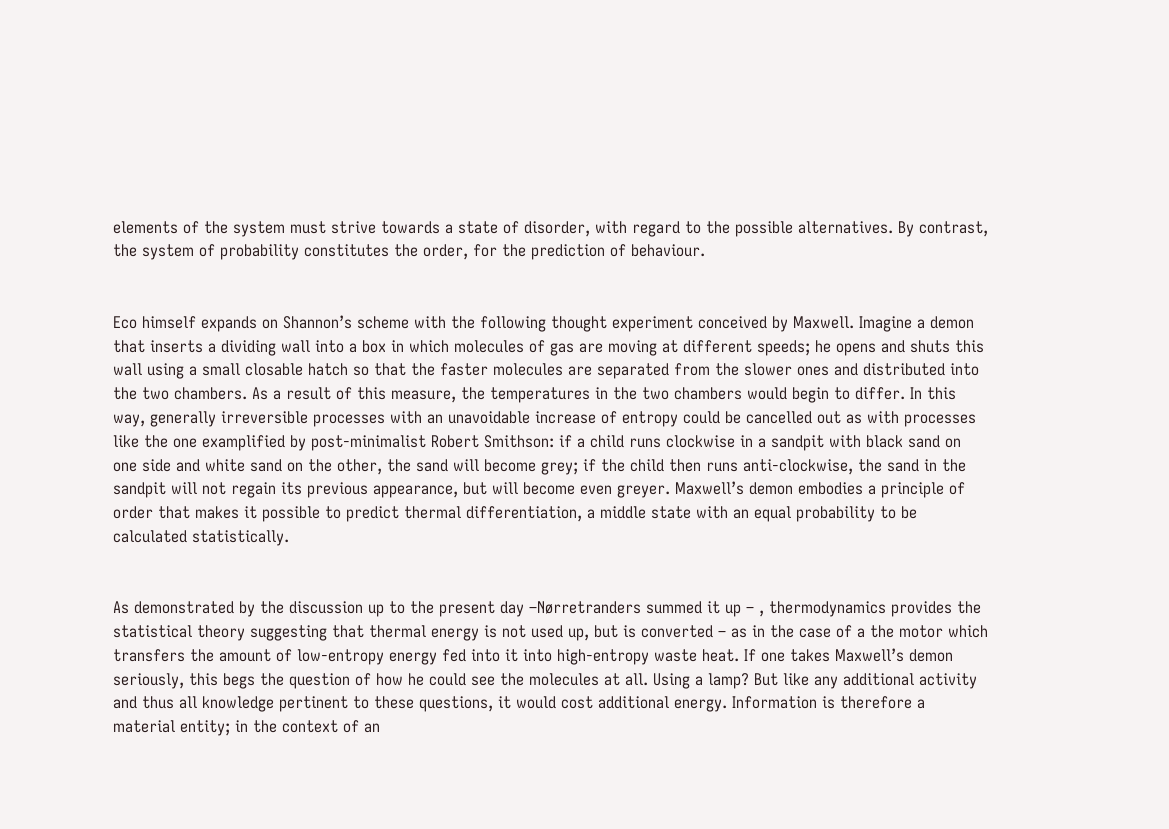elements of the system must strive towards a state of disorder, with regard to the possible alternatives. By contrast, the system of probability constitutes the order, for the prediction of behaviour.


Eco himself expands on Shannon’s scheme with the following thought experiment conceived by Maxwell. Imagine a demon that inserts a dividing wall into a box in which molecules of gas are moving at different speeds; he opens and shuts this wall using a small closable hatch so that the faster molecules are separated from the slower ones and distributed into the two chambers. As a result of this measure, the temperatures in the two chambers would begin to differ. In this way, generally irreversible processes with an unavoidable increase of entropy could be cancelled out as with processes like the one examplified by post-minimalist Robert Smithson: if a child runs clockwise in a sandpit with black sand on one side and white sand on the other, the sand will become grey; if the child then runs anti-clockwise, the sand in the sandpit will not regain its previous appearance, but will become even greyer. Maxwell’s demon embodies a principle of order that makes it possible to predict thermal differentiation, a middle state with an equal probability to be calculated statistically.


As demonstrated by the discussion up to the present day –Nørretranders summed it up – , thermodynamics provides the statistical theory suggesting that thermal energy is not used up, but is converted – as in the case of a the motor which transfers the amount of low-entropy energy fed into it into high-entropy waste heat. If one takes Maxwell’s demon seriously, this begs the question of how he could see the molecules at all. Using a lamp? But like any additional activity and thus all knowledge pertinent to these questions, it would cost additional energy. Information is therefore a material entity; in the context of an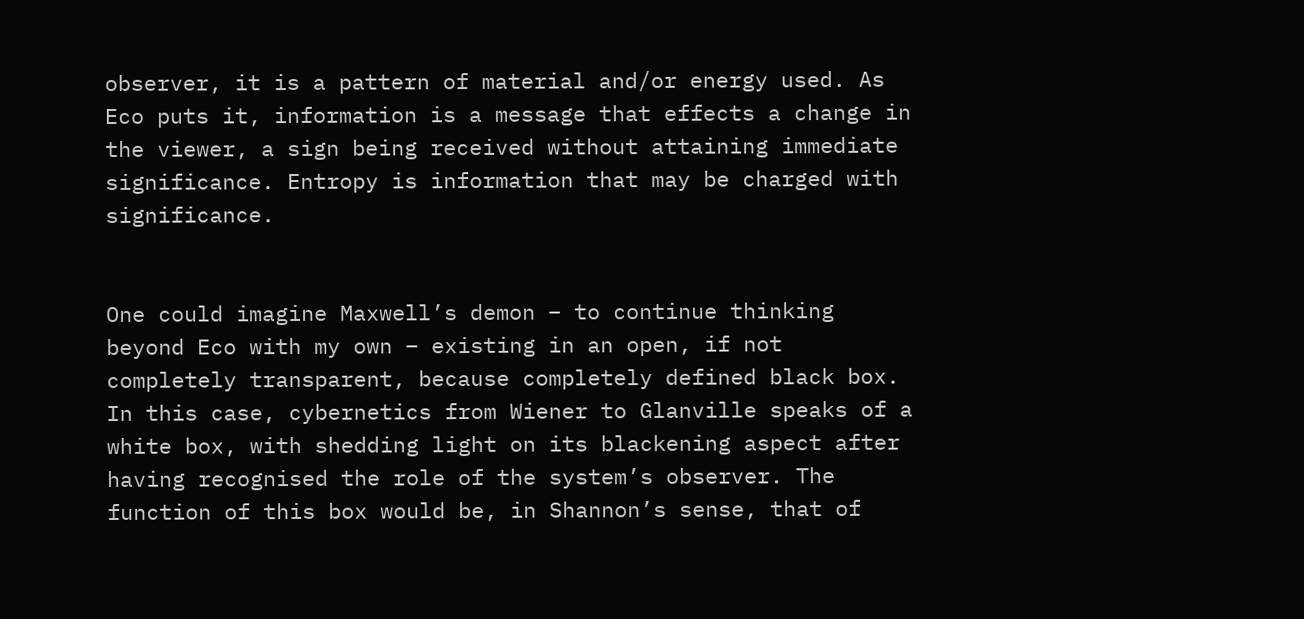observer, it is a pattern of material and/or energy used. As Eco puts it, information is a message that effects a change in the viewer, a sign being received without attaining immediate significance. Entropy is information that may be charged with significance.


One could imagine Maxwell’s demon – to continue thinking beyond Eco with my own – existing in an open, if not completely transparent, because completely defined black box. In this case, cybernetics from Wiener to Glanville speaks of a white box, with shedding light on its blackening aspect after having recognised the role of the system’s observer. The function of this box would be, in Shannon’s sense, that of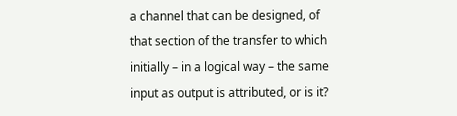a channel that can be designed, of that section of the transfer to which initially – in a logical way – the same input as output is attributed, or is it?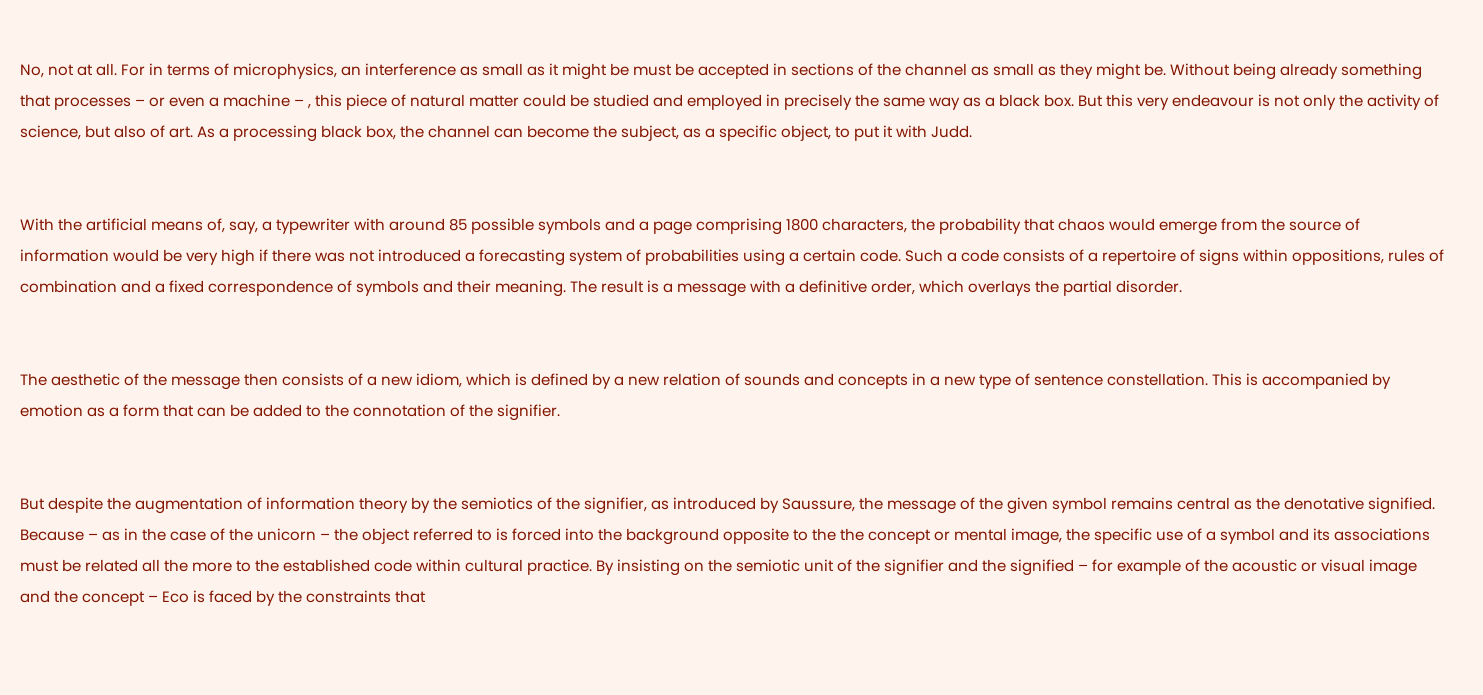No, not at all. For in terms of microphysics, an interference as small as it might be must be accepted in sections of the channel as small as they might be. Without being already something that processes – or even a machine – , this piece of natural matter could be studied and employed in precisely the same way as a black box. But this very endeavour is not only the activity of science, but also of art. As a processing black box, the channel can become the subject, as a specific object, to put it with Judd.


With the artificial means of, say, a typewriter with around 85 possible symbols and a page comprising 1800 characters, the probability that chaos would emerge from the source of information would be very high if there was not introduced a forecasting system of probabilities using a certain code. Such a code consists of a repertoire of signs within oppositions, rules of combination and a fixed correspondence of symbols and their meaning. The result is a message with a definitive order, which overlays the partial disorder.


The aesthetic of the message then consists of a new idiom, which is defined by a new relation of sounds and concepts in a new type of sentence constellation. This is accompanied by emotion as a form that can be added to the connotation of the signifier.


But despite the augmentation of information theory by the semiotics of the signifier, as introduced by Saussure, the message of the given symbol remains central as the denotative signified. Because – as in the case of the unicorn – the object referred to is forced into the background opposite to the the concept or mental image, the specific use of a symbol and its associations must be related all the more to the established code within cultural practice. By insisting on the semiotic unit of the signifier and the signified – for example of the acoustic or visual image and the concept – Eco is faced by the constraints that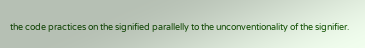the code practices on the signified parallelly to the unconventionality of the signifier.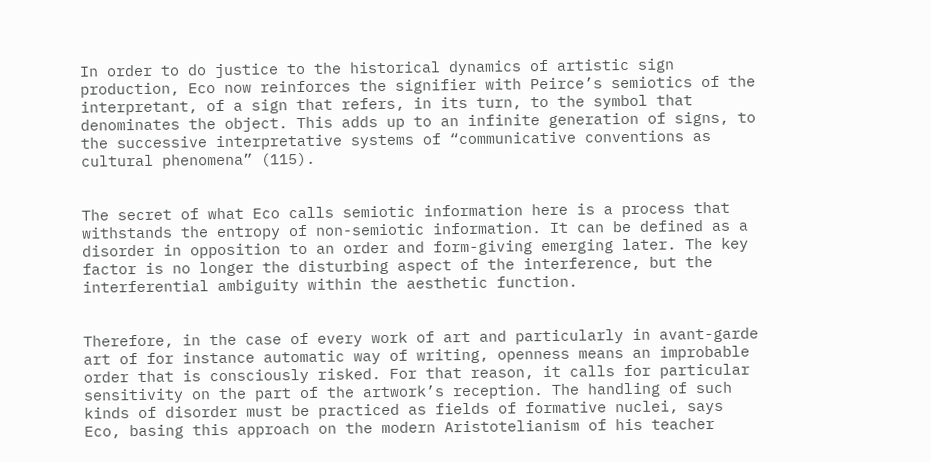In order to do justice to the historical dynamics of artistic sign production, Eco now reinforces the signifier with Peirce’s semiotics of the interpretant, of a sign that refers, in its turn, to the symbol that denominates the object. This adds up to an infinite generation of signs, to the successive interpretative systems of “communicative conventions as cultural phenomena” (115).


The secret of what Eco calls semiotic information here is a process that withstands the entropy of non-semiotic information. It can be defined as a disorder in opposition to an order and form-giving emerging later. The key factor is no longer the disturbing aspect of the interference, but the interferential ambiguity within the aesthetic function.


Therefore, in the case of every work of art and particularly in avant-garde art of for instance automatic way of writing, openness means an improbable order that is consciously risked. For that reason, it calls for particular sensitivity on the part of the artwork’s reception. The handling of such kinds of disorder must be practiced as fields of formative nuclei, says Eco, basing this approach on the modern Aristotelianism of his teacher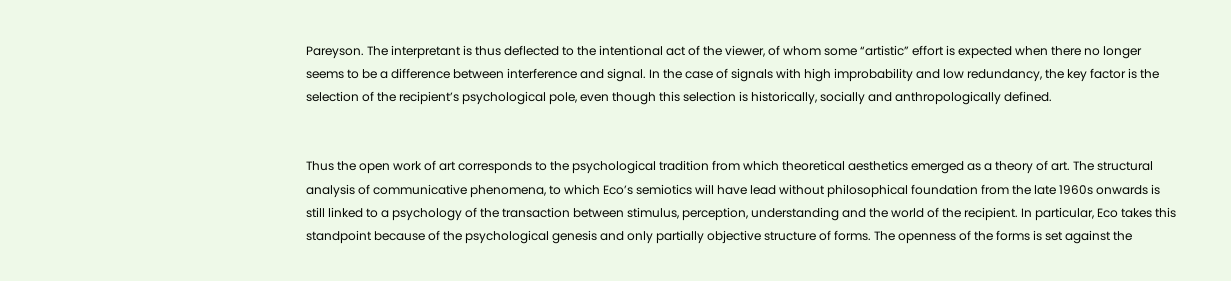Pareyson. The interpretant is thus deflected to the intentional act of the viewer, of whom some “artistic” effort is expected when there no longer seems to be a difference between interference and signal. In the case of signals with high improbability and low redundancy, the key factor is the selection of the recipient’s psychological pole, even though this selection is historically, socially and anthropologically defined.


Thus the open work of art corresponds to the psychological tradition from which theoretical aesthetics emerged as a theory of art. The structural analysis of communicative phenomena, to which Eco’s semiotics will have lead without philosophical foundation from the late 1960s onwards is still linked to a psychology of the transaction between stimulus, perception, understanding and the world of the recipient. In particular, Eco takes this standpoint because of the psychological genesis and only partially objective structure of forms. The openness of the forms is set against the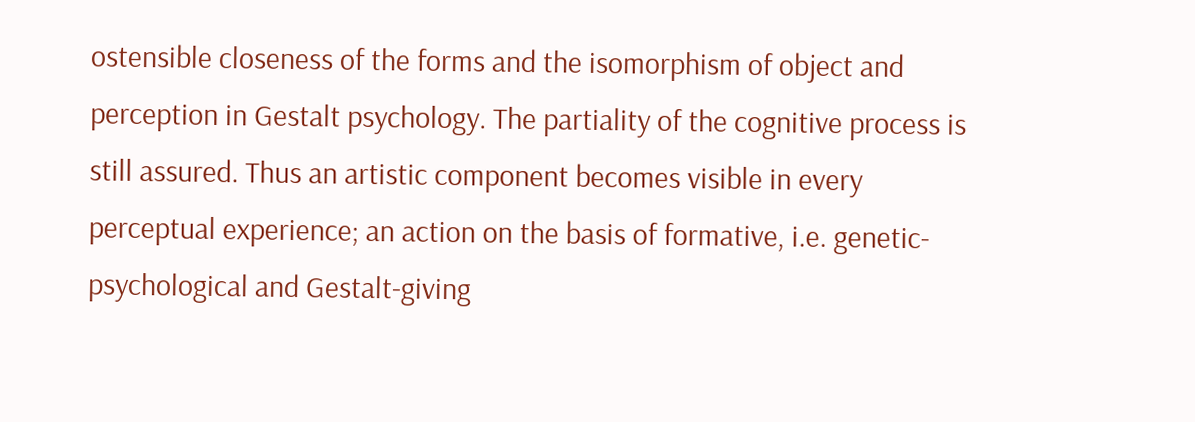ostensible closeness of the forms and the isomorphism of object and perception in Gestalt psychology. The partiality of the cognitive process is still assured. Thus an artistic component becomes visible in every perceptual experience; an action on the basis of formative, i.e. genetic-psychological and Gestalt-giving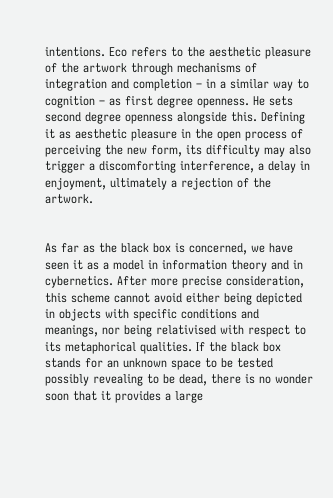intentions. Eco refers to the aesthetic pleasure of the artwork through mechanisms of integration and completion – in a similar way to cognition – as first degree openness. He sets second degree openness alongside this. Defining it as aesthetic pleasure in the open process of perceiving the new form, its difficulty may also trigger a discomforting interference, a delay in enjoyment, ultimately a rejection of the artwork.


As far as the black box is concerned, we have seen it as a model in information theory and in cybernetics. After more precise consideration, this scheme cannot avoid either being depicted in objects with specific conditions and meanings, nor being relativised with respect to its metaphorical qualities. If the black box stands for an unknown space to be tested possibly revealing to be dead, there is no wonder soon that it provides a large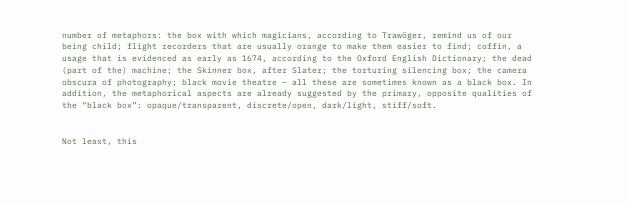number of metaphors: the box with which magicians, according to Trawöger, remind us of our being child; flight recorders that are usually orange to make them easier to find; coffin, a usage that is evidenced as early as 1674, according to the Oxford English Dictionary; the dead (part of the) machine; the Skinner box, after Slater; the torturing silencing box; the camera obscura of photography; black movie theatre – all these are sometimes known as a black box. In addition, the metaphorical aspects are already suggested by the primary, opposite qualities of the “black box”: opaque/transparent, discrete/open, dark/light, stiff/soft.


Not least, this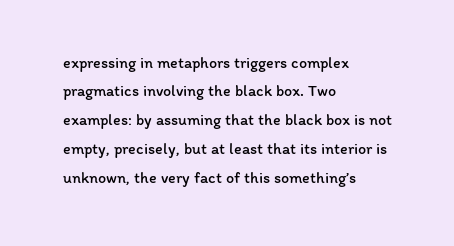expressing in metaphors triggers complex pragmatics involving the black box. Two examples: by assuming that the black box is not empty, precisely, but at least that its interior is unknown, the very fact of this something’s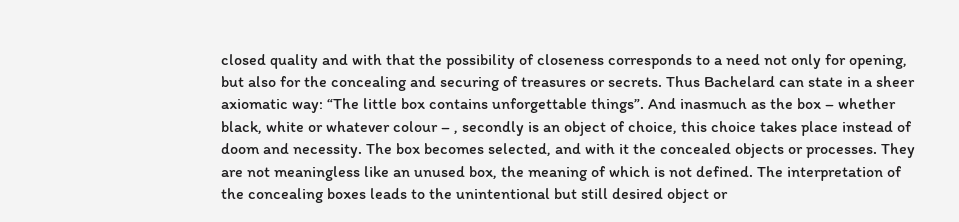closed quality and with that the possibility of closeness corresponds to a need not only for opening, but also for the concealing and securing of treasures or secrets. Thus Bachelard can state in a sheer axiomatic way: “The little box contains unforgettable things”. And inasmuch as the box – whether black, white or whatever colour – , secondly is an object of choice, this choice takes place instead of doom and necessity. The box becomes selected, and with it the concealed objects or processes. They are not meaningless like an unused box, the meaning of which is not defined. The interpretation of the concealing boxes leads to the unintentional but still desired object or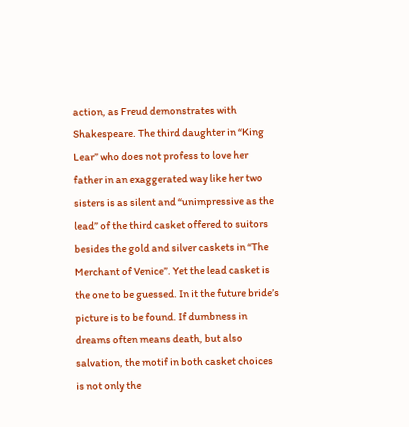action, as Freud demonstrates with Shakespeare. The third daughter in “King Lear” who does not profess to love her father in an exaggerated way like her two sisters is as silent and “unimpressive as the lead” of the third casket offered to suitors besides the gold and silver caskets in “The Merchant of Venice”. Yet the lead casket is the one to be guessed. In it the future bride’s picture is to be found. If dumbness in dreams often means death, but also salvation, the motif in both casket choices is not only the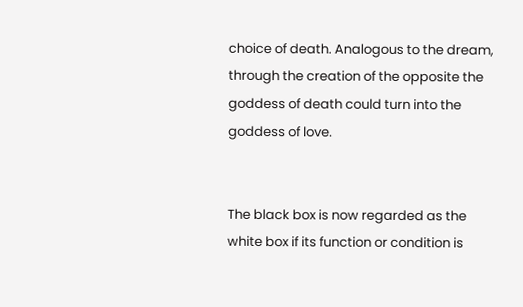choice of death. Analogous to the dream, through the creation of the opposite the goddess of death could turn into the goddess of love.


The black box is now regarded as the white box if its function or condition is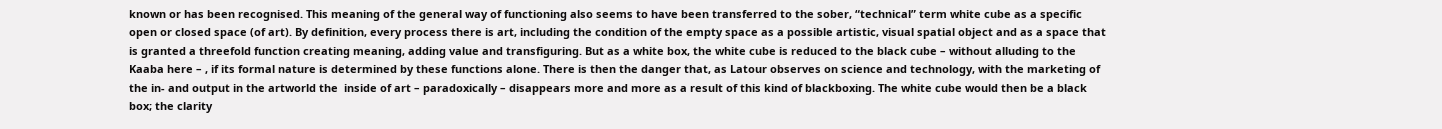known or has been recognised. This meaning of the general way of functioning also seems to have been transferred to the sober, “technical” term white cube as a specific open or closed space (of art). By definition, every process there is art, including the condition of the empty space as a possible artistic, visual spatial object and as a space that is granted a threefold function creating meaning, adding value and transfiguring. But as a white box, the white cube is reduced to the black cube – without alluding to the Kaaba here – , if its formal nature is determined by these functions alone. There is then the danger that, as Latour observes on science and technology, with the marketing of the in- and output in the artworld the  inside of art – paradoxically – disappears more and more as a result of this kind of blackboxing. The white cube would then be a black box; the clarity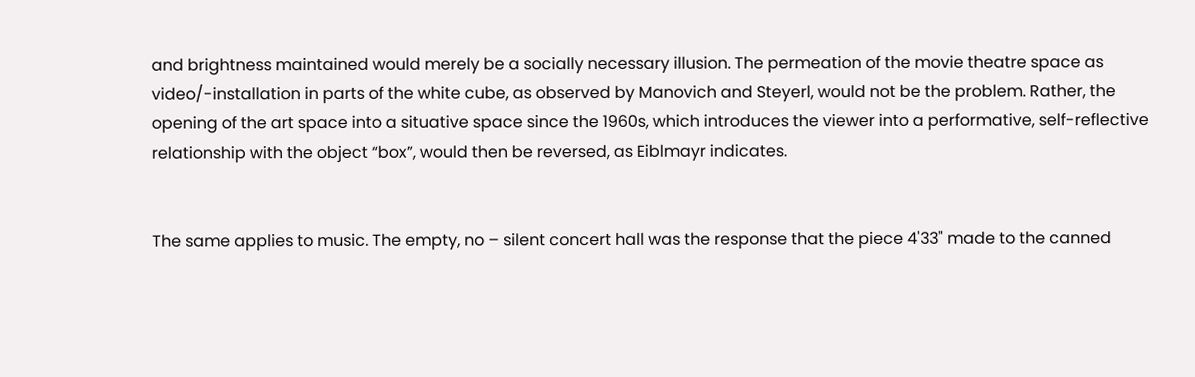and brightness maintained would merely be a socially necessary illusion. The permeation of the movie theatre space as video/-installation in parts of the white cube, as observed by Manovich and Steyerl, would not be the problem. Rather, the opening of the art space into a situative space since the 1960s, which introduces the viewer into a performative, self-reflective relationship with the object “box”, would then be reversed, as Eiblmayr indicates.


The same applies to music. The empty, no – silent concert hall was the response that the piece 4'33" made to the canned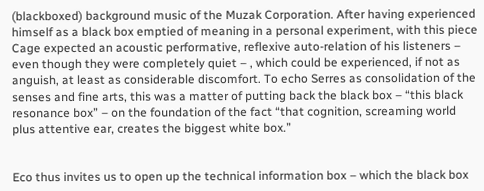(blackboxed) background music of the Muzak Corporation. After having experienced himself as a black box emptied of meaning in a personal experiment, with this piece Cage expected an acoustic performative, reflexive auto-relation of his listeners – even though they were completely quiet – , which could be experienced, if not as anguish, at least as considerable discomfort. To echo Serres as consolidation of the senses and fine arts, this was a matter of putting back the black box – “this black resonance box” – on the foundation of the fact “that cognition, screaming world plus attentive ear, creates the biggest white box.”


Eco thus invites us to open up the technical information box – which the black box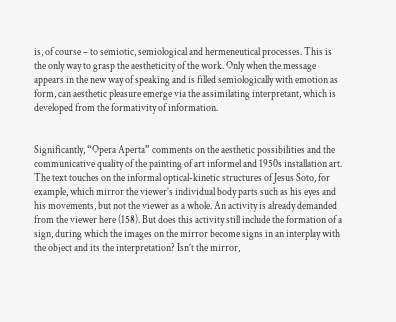is, of course – to semiotic, semiological and hermeneutical processes. This is the only way to grasp the aestheticity of the work. Only when the message appears in the new way of speaking and is filled semiologically with emotion as form, can aesthetic pleasure emerge via the assimilating interpretant, which is developed from the formativity of information.


Significantly, “Opera Aperta” comments on the aesthetic possibilities and the communicative quality of the painting of art informel and 1950s installation art. The text touches on the informal optical-kinetic structures of Jesus Soto, for example, which mirror the viewer’s individual body parts such as his eyes and his movements, but not the viewer as a whole. An activity is already demanded from the viewer here (158). But does this activity still include the formation of a sign, during which the images on the mirror become signs in an interplay with the object and its the interpretation? Isn’t the mirror,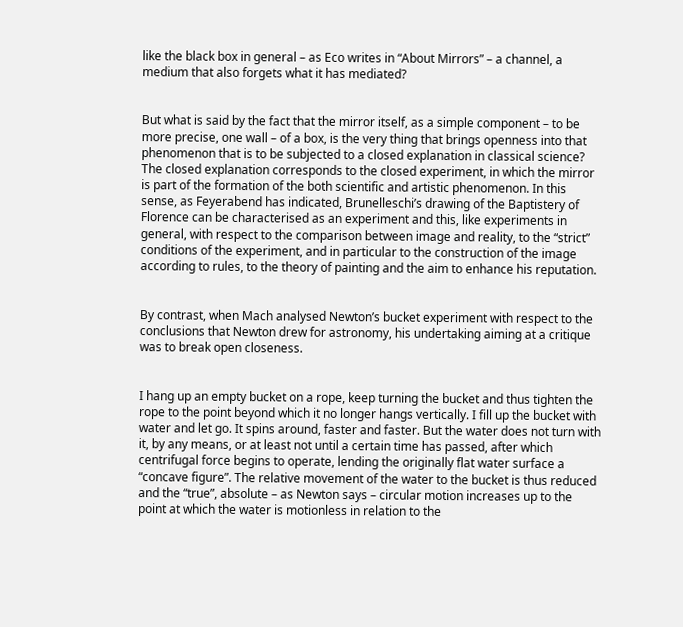like the black box in general – as Eco writes in “About Mirrors” – a channel, a medium that also forgets what it has mediated?


But what is said by the fact that the mirror itself, as a simple component – to be more precise, one wall – of a box, is the very thing that brings openness into that phenomenon that is to be subjected to a closed explanation in classical science? The closed explanation corresponds to the closed experiment, in which the mirror is part of the formation of the both scientific and artistic phenomenon. In this sense, as Feyerabend has indicated, Brunelleschi’s drawing of the Baptistery of Florence can be characterised as an experiment and this, like experiments in general, with respect to the comparison between image and reality, to the “strict” conditions of the experiment, and in particular to the construction of the image according to rules, to the theory of painting and the aim to enhance his reputation.


By contrast, when Mach analysed Newton’s bucket experiment with respect to the conclusions that Newton drew for astronomy, his undertaking aiming at a critique was to break open closeness.


I hang up an empty bucket on a rope, keep turning the bucket and thus tighten the rope to the point beyond which it no longer hangs vertically. I fill up the bucket with water and let go. It spins around, faster and faster. But the water does not turn with it, by any means, or at least not until a certain time has passed, after which centrifugal force begins to operate, lending the originally flat water surface a “concave figure”. The relative movement of the water to the bucket is thus reduced and the “true”, absolute – as Newton says – circular motion increases up to the point at which the water is motionless in relation to the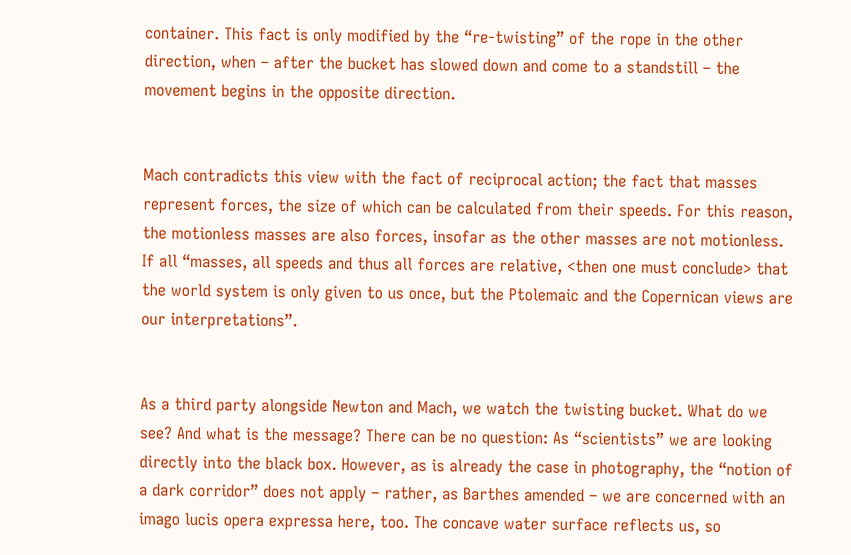container. This fact is only modified by the “re-twisting” of the rope in the other direction, when – after the bucket has slowed down and come to a standstill – the movement begins in the opposite direction.


Mach contradicts this view with the fact of reciprocal action; the fact that masses represent forces, the size of which can be calculated from their speeds. For this reason, the motionless masses are also forces, insofar as the other masses are not motionless. If all “masses, all speeds and thus all forces are relative, <then one must conclude> that the world system is only given to us once, but the Ptolemaic and the Copernican views are our interpretations”.


As a third party alongside Newton and Mach, we watch the twisting bucket. What do we see? And what is the message? There can be no question: As “scientists” we are looking directly into the black box. However, as is already the case in photography, the “notion of a dark corridor” does not apply – rather, as Barthes amended – we are concerned with an imago lucis opera expressa here, too. The concave water surface reflects us, so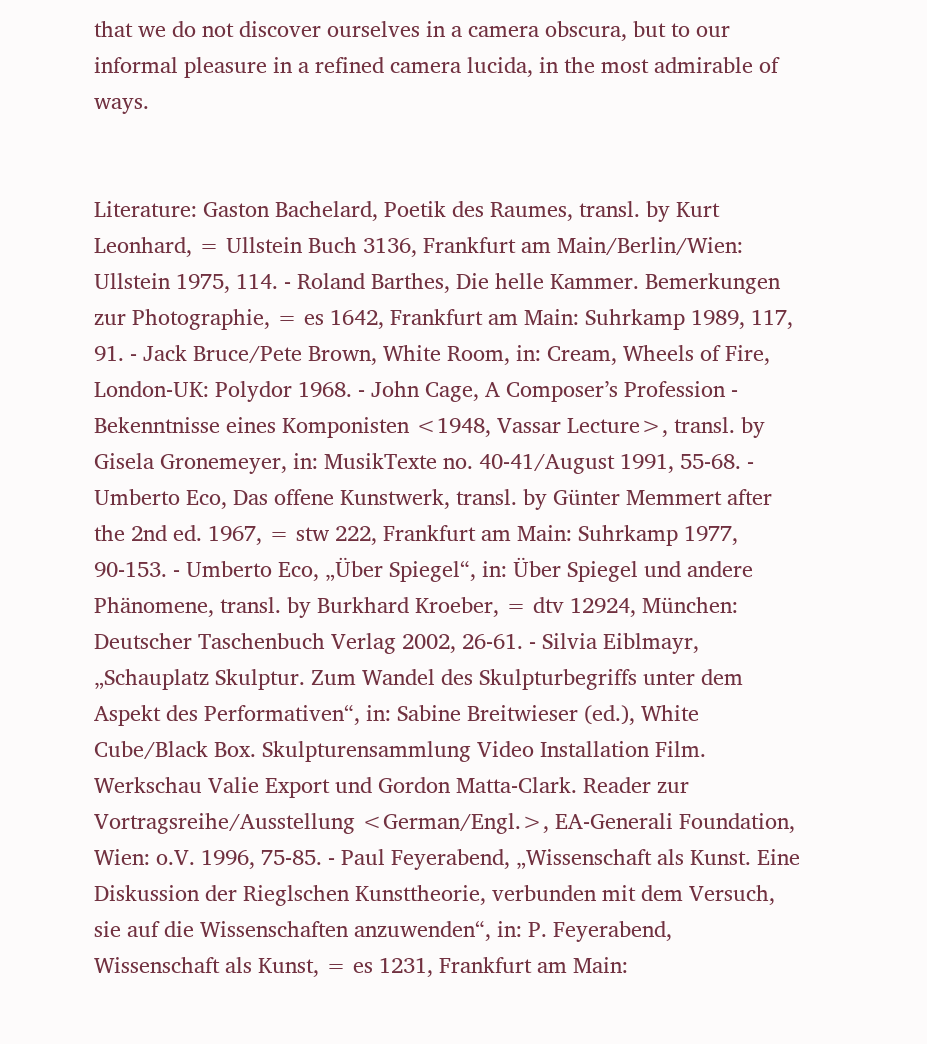that we do not discover ourselves in a camera obscura, but to our informal pleasure in a refined camera lucida, in the most admirable of ways.


Literature: Gaston Bachelard, Poetik des Raumes, transl. by Kurt Leonhard, = Ullstein Buch 3136, Frankfurt am Main/Berlin/Wien: Ullstein 1975, 114. - Roland Barthes, Die helle Kammer. Bemerkungen zur Photographie, = es 1642, Frankfurt am Main: Suhrkamp 1989, 117, 91. - Jack Bruce/Pete Brown, White Room, in: Cream, Wheels of Fire, London-UK: Polydor 1968. - John Cage, A Composer’s Profession - Bekenntnisse eines Komponisten <1948, Vassar Lecture>, transl. by Gisela Gronemeyer, in: MusikTexte no. 40-41/August 1991, 55-68. - Umberto Eco, Das offene Kunstwerk, transl. by Günter Memmert after the 2nd ed. 1967, = stw 222, Frankfurt am Main: Suhrkamp 1977, 90-153. - Umberto Eco, „Über Spiegel“, in: Über Spiegel und andere Phänomene, transl. by Burkhard Kroeber, = dtv 12924, München: Deutscher Taschenbuch Verlag 2002, 26-61. - Silvia Eiblmayr, „Schauplatz Skulptur. Zum Wandel des Skulpturbegriffs unter dem Aspekt des Performativen“, in: Sabine Breitwieser (ed.), White Cube/Black Box. Skulpturensammlung Video Installation Film. Werkschau Valie Export und Gordon Matta-Clark. Reader zur Vortragsreihe/Ausstellung <German/Engl.>, EA-Generali Foundation, Wien: o.V. 1996, 75-85. - Paul Feyerabend, „Wissenschaft als Kunst. Eine Diskussion der Rieglschen Kunsttheorie, verbunden mit dem Versuch, sie auf die Wissenschaften anzuwenden“, in: P. Feyerabend, Wissenschaft als Kunst, = es 1231, Frankfurt am Main: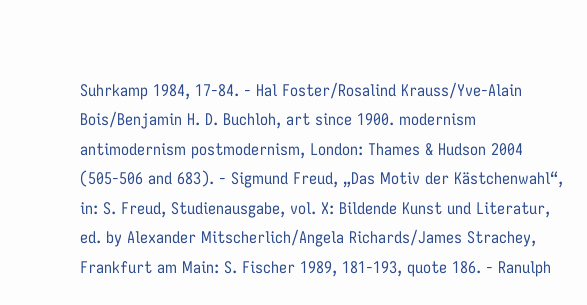Suhrkamp 1984, 17-84. - Hal Foster/Rosalind Krauss/Yve-Alain Bois/Benjamin H. D. Buchloh, art since 1900. modernism antimodernism postmodernism, London: Thames & Hudson 2004 (505-506 and 683). - Sigmund Freud, „Das Motiv der Kästchenwahl“, in: S. Freud, Studienausgabe, vol. X: Bildende Kunst und Literatur, ed. by Alexander Mitscherlich/Angela Richards/James Strachey, Frankfurt am Main: S. Fischer 1989, 181-193, quote 186. - Ranulph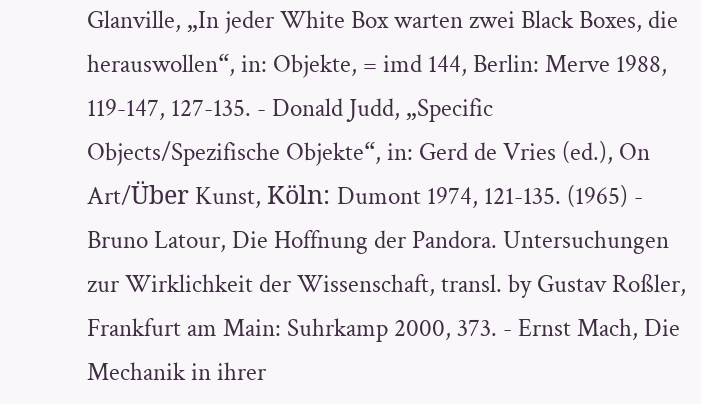Glanville, „In jeder White Box warten zwei Black Boxes, die herauswollen“, in: Objekte, = imd 144, Berlin: Merve 1988, 119-147, 127-135. - Donald Judd, „Specific Objects/Spezifische Objekte“, in: Gerd de Vries (ed.), On Art/Über Kunst, Köln: Dumont 1974, 121-135. (1965) - Bruno Latour, Die Hoffnung der Pandora. Untersuchungen zur Wirklichkeit der Wissenschaft, transl. by Gustav Roßler, Frankfurt am Main: Suhrkamp 2000, 373. - Ernst Mach, Die Mechanik in ihrer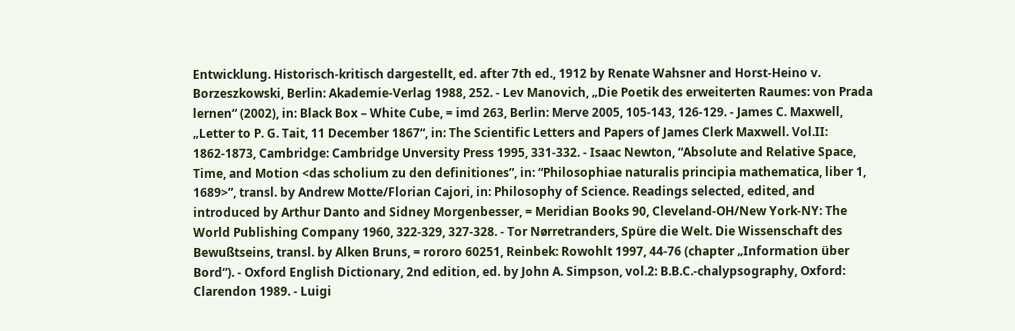Entwicklung. Historisch-kritisch dargestellt, ed. after 7th ed., 1912 by Renate Wahsner and Horst-Heino v. Borzeszkowski, Berlin: Akademie-Verlag 1988, 252. - Lev Manovich, „Die Poetik des erweiterten Raumes: von Prada lernen“ (2002), in: Black Box – White Cube, = imd 263, Berlin: Merve 2005, 105-143, 126-129. - James C. Maxwell, „Letter to P. G. Tait, 11 December 1867“, in: The Scientific Letters and Papers of James Clerk Maxwell. Vol.II: 1862-1873, Cambridge: Cambridge Unversity Press 1995, 331-332. - Isaac Newton, “Absolute and Relative Space, Time, and Motion <das scholium zu den definitiones”, in: “Philosophiae naturalis principia mathematica, liber 1, 1689>”, transl. by Andrew Motte/Florian Cajori, in: Philosophy of Science. Readings selected, edited, and introduced by Arthur Danto and Sidney Morgenbesser, = Meridian Books 90, Cleveland-OH/New York-NY: The World Publishing Company 1960, 322-329, 327-328. - Tor Nørretranders, Spüre die Welt. Die Wissenschaft des Bewußtseins, transl. by Alken Bruns, = rororo 60251, Reinbek: Rowohlt 1997, 44-76 (chapter „Information über Bord“). - Oxford English Dictionary, 2nd edition, ed. by John A. Simpson, vol.2: B.B.C.-chalypsography, Oxford: Clarendon 1989. - Luigi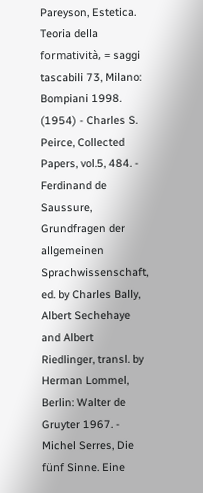Pareyson, Estetica. Teoria della formatività, = saggi tascabili 73, Milano: Bompiani 1998. (1954) - Charles S. Peirce, Collected Papers, vol.5, 484. - Ferdinand de Saussure, Grundfragen der allgemeinen Sprachwissenschaft, ed. by Charles Bally, Albert Sechehaye and Albert Riedlinger, transl. by Herman Lommel, Berlin: Walter de Gruyter 1967. - Michel Serres, Die fünf Sinne. Eine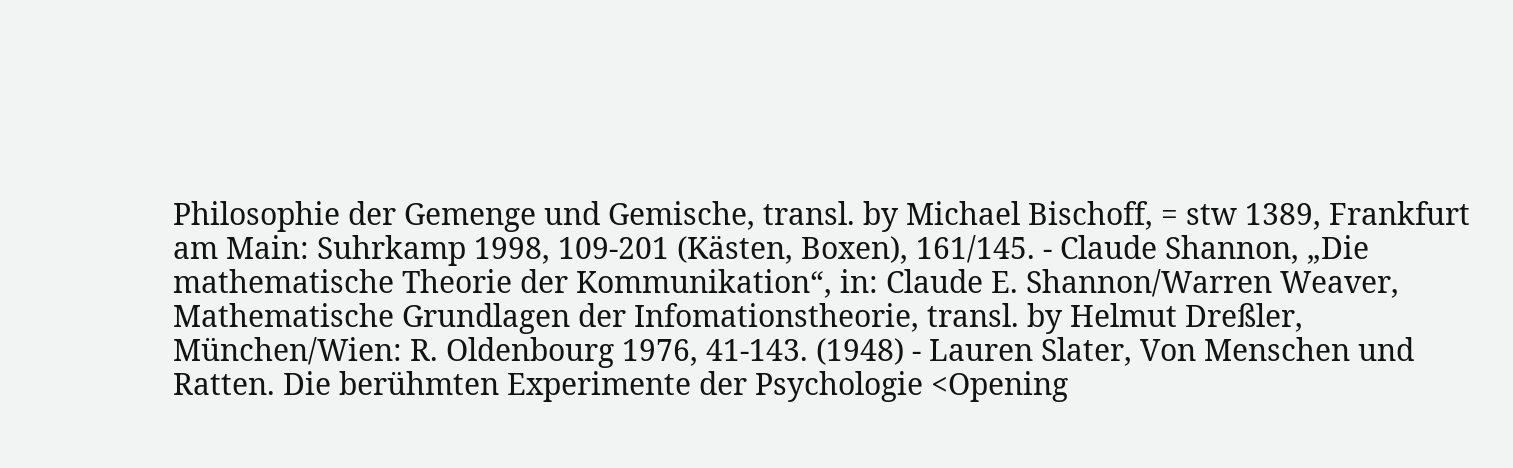Philosophie der Gemenge und Gemische, transl. by Michael Bischoff, = stw 1389, Frankfurt am Main: Suhrkamp 1998, 109-201 (Kästen, Boxen), 161/145. - Claude Shannon, „Die mathematische Theorie der Kommunikation“, in: Claude E. Shannon/Warren Weaver, Mathematische Grundlagen der Infomationstheorie, transl. by Helmut Dreßler, München/Wien: R. Oldenbourg 1976, 41-143. (1948) - Lauren Slater, Von Menschen und Ratten. Die berühmten Experimente der Psychologie <Opening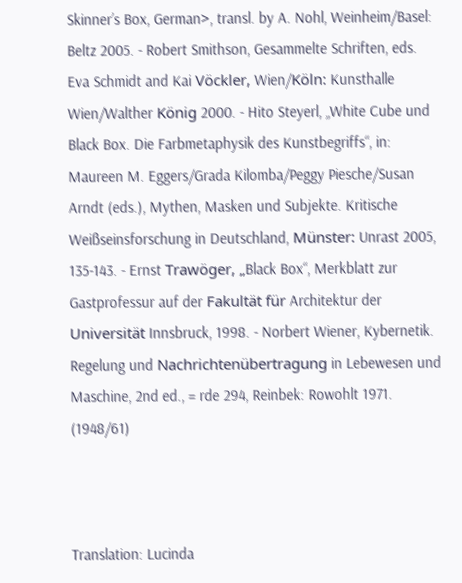Skinner’s Box, German>, transl. by A. Nohl, Weinheim/Basel: Beltz 2005. - Robert Smithson, Gesammelte Schriften, eds. Eva Schmidt and Kai Vöckler, Wien/Köln: Kunsthalle Wien/Walther König 2000. - Hito Steyerl, „White Cube und Black Box. Die Farbmetaphysik des Kunstbegriffs“, in: Maureen M. Eggers/Grada Kilomba/Peggy Piesche/Susan Arndt (eds.), Mythen, Masken und Subjekte. Kritische Weißseinsforschung in Deutschland, Münster: Unrast 2005, 135-143. - Ernst Trawöger, „Black Box“, Merkblatt zur Gastprofessur auf der Fakultät für Architektur der Universität Innsbruck, 1998. - Norbert Wiener, Kybernetik. Regelung und Nachrichtenübertragung in Lebewesen und Maschine, 2nd ed., = rde 294, Reinbek: Rowohlt 1971. (1948/61)



Translation: Lucinda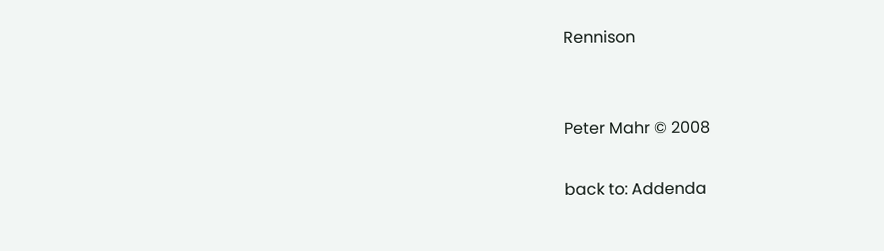Rennison


Peter Mahr © 2008

back to: Addenda